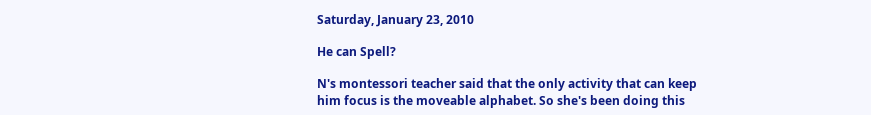Saturday, January 23, 2010

He can Spell?

N's montessori teacher said that the only activity that can keep him focus is the moveable alphabet. So she's been doing this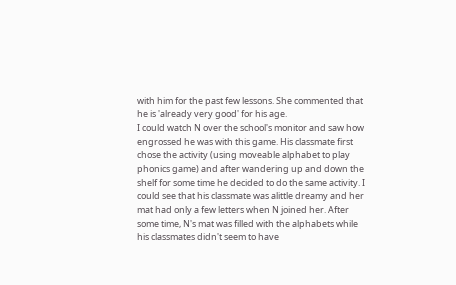with him for the past few lessons. She commented that he is 'already very good' for his age.
I could watch N over the school's monitor and saw how engrossed he was with this game. His classmate first chose the activity (using moveable alphabet to play phonics game) and after wandering up and down the shelf for some time he decided to do the same activity. I could see that his classmate was alittle dreamy and her mat had only a few letters when N joined her. After some time, N's mat was filled with the alphabets while his classmates didn't seem to have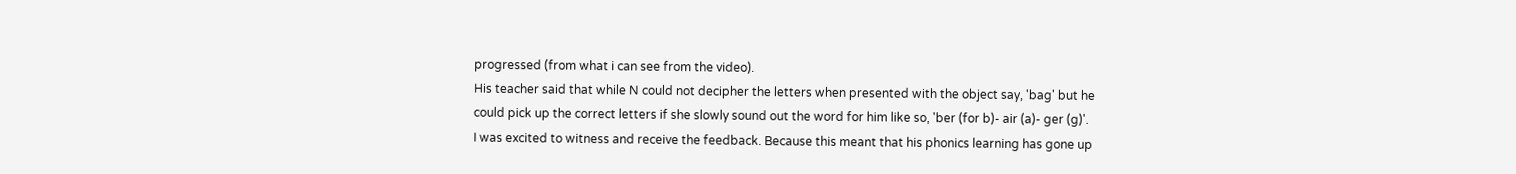progressed (from what i can see from the video).
His teacher said that while N could not decipher the letters when presented with the object say, 'bag' but he could pick up the correct letters if she slowly sound out the word for him like so, 'ber (for b)- air (a)- ger (g)'.
I was excited to witness and receive the feedback. Because this meant that his phonics learning has gone up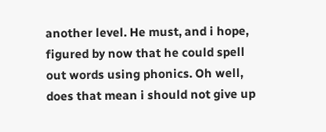another level. He must, and i hope, figured by now that he could spell out words using phonics. Oh well, does that mean i should not give up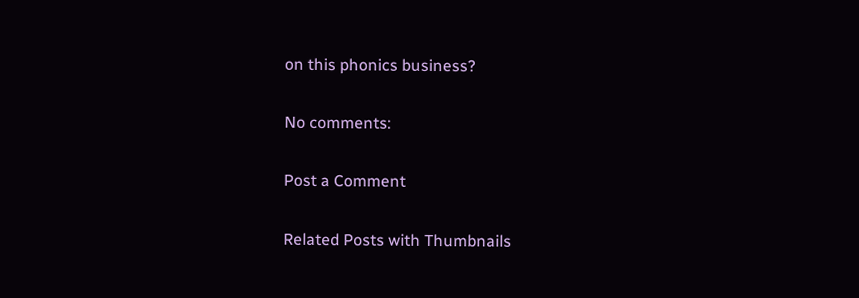on this phonics business?

No comments:

Post a Comment

Related Posts with Thumbnails